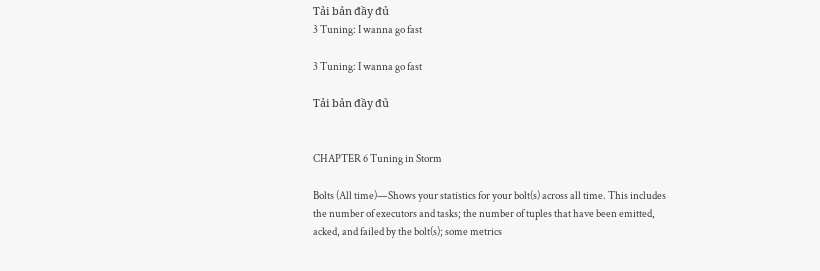Tải bản đầy đủ
3 Tuning: I wanna go fast

3 Tuning: I wanna go fast

Tải bản đầy đủ


CHAPTER 6 Tuning in Storm

Bolts (All time)—Shows your statistics for your bolt(s) across all time. This includes
the number of executors and tasks; the number of tuples that have been emitted,
acked, and failed by the bolt(s); some metrics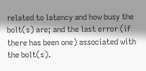related to latency and how busy the
bolt(s) are; and the last error (if there has been one) associated with the bolt(s).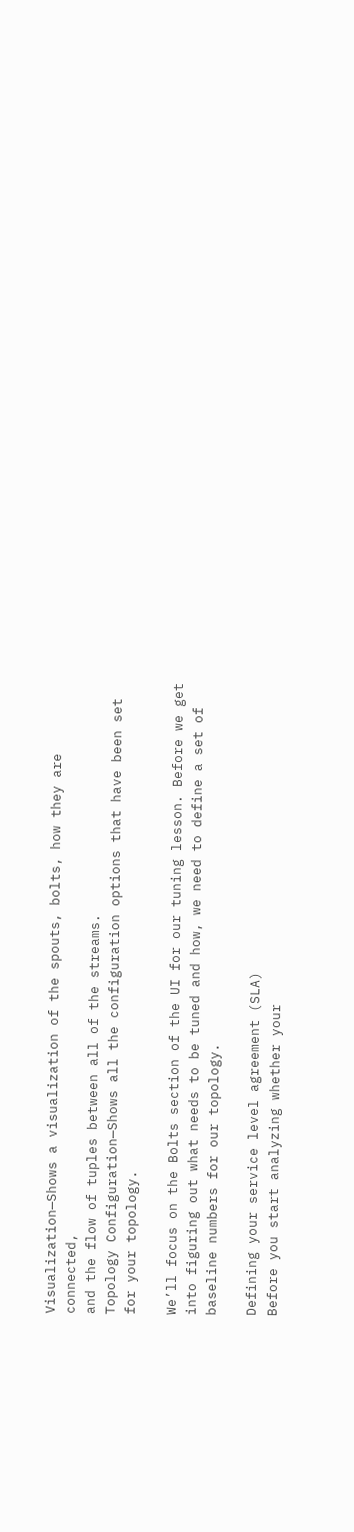Visualization—Shows a visualization of the spouts, bolts, how they are connected,
and the flow of tuples between all of the streams.
Topology Configuration—Shows all the configuration options that have been set
for your topology.

We’ll focus on the Bolts section of the UI for our tuning lesson. Before we get into figuring out what needs to be tuned and how, we need to define a set of baseline numbers for our topology.

Defining your service level agreement (SLA)
Before you start analyzing whether your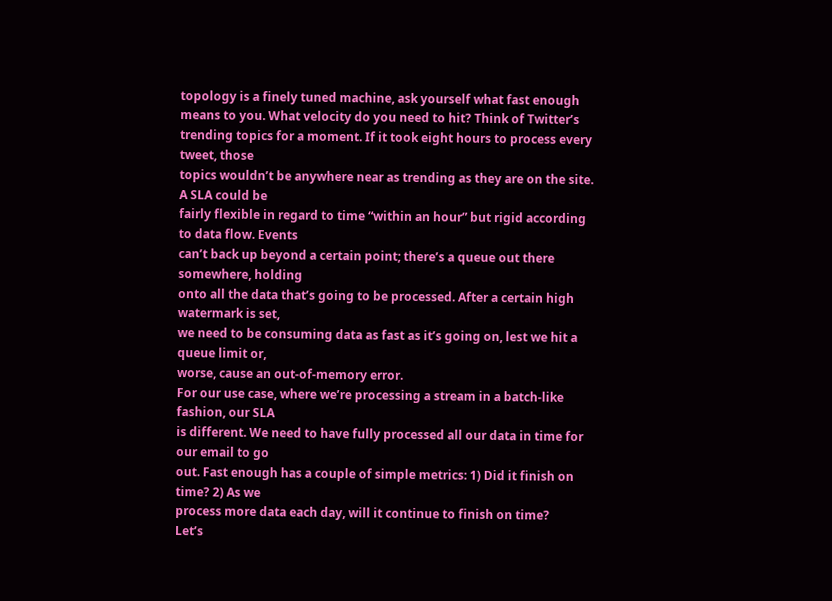topology is a finely tuned machine, ask yourself what fast enough means to you. What velocity do you need to hit? Think of Twitter’s trending topics for a moment. If it took eight hours to process every tweet, those
topics wouldn’t be anywhere near as trending as they are on the site. A SLA could be
fairly flexible in regard to time “within an hour” but rigid according to data flow. Events
can’t back up beyond a certain point; there’s a queue out there somewhere, holding
onto all the data that’s going to be processed. After a certain high watermark is set,
we need to be consuming data as fast as it’s going on, lest we hit a queue limit or,
worse, cause an out-of-memory error.
For our use case, where we’re processing a stream in a batch-like fashion, our SLA
is different. We need to have fully processed all our data in time for our email to go
out. Fast enough has a couple of simple metrics: 1) Did it finish on time? 2) As we
process more data each day, will it continue to finish on time?
Let’s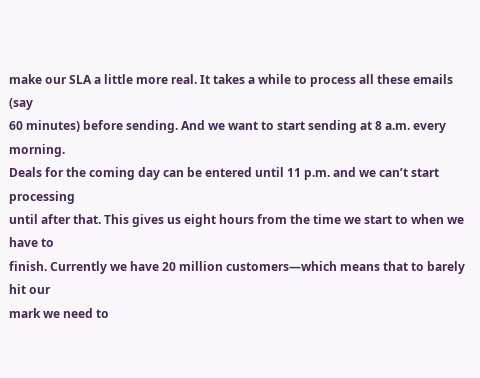make our SLA a little more real. It takes a while to process all these emails (say
60 minutes) before sending. And we want to start sending at 8 a.m. every morning.
Deals for the coming day can be entered until 11 p.m. and we can’t start processing
until after that. This gives us eight hours from the time we start to when we have to
finish. Currently we have 20 million customers—which means that to barely hit our
mark we need to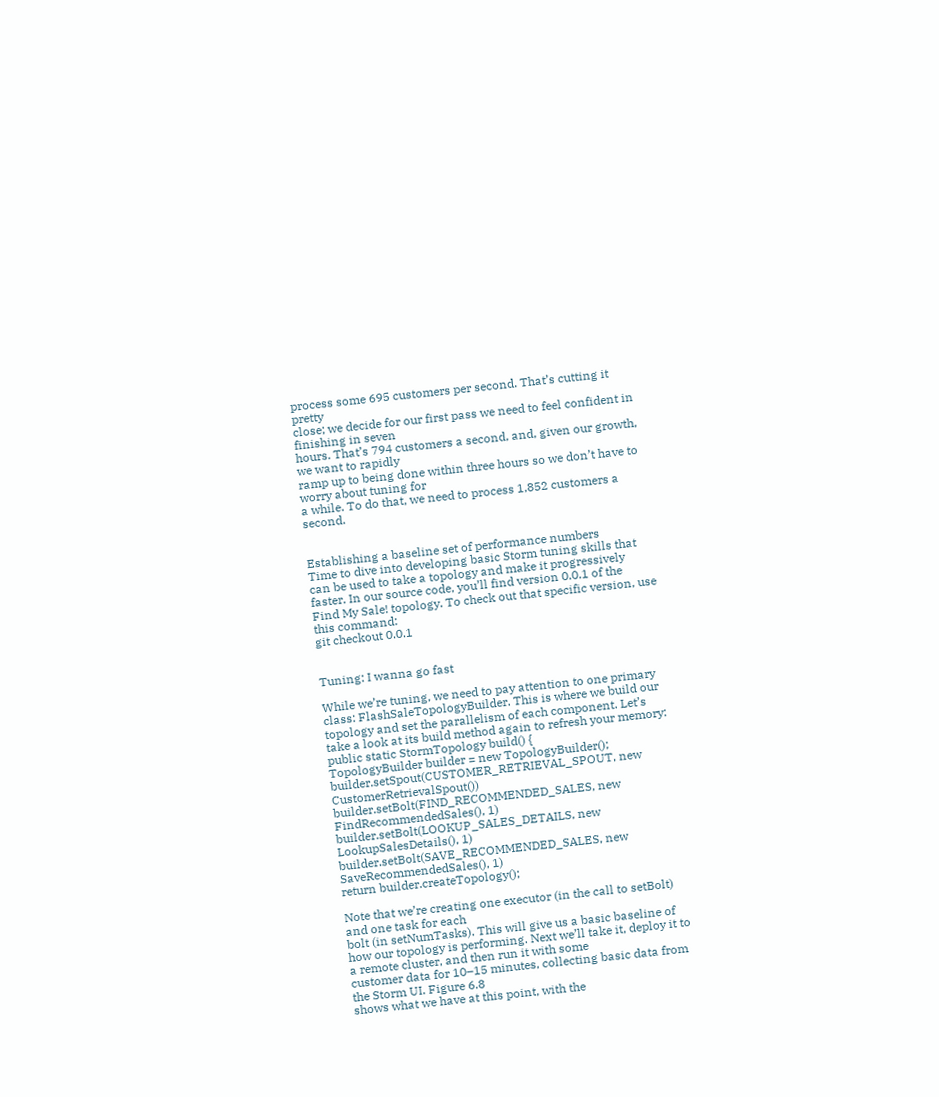process some 695 customers per second. That’s cutting it pretty
close; we decide for our first pass we need to feel confident in finishing in seven
hours. That’s 794 customers a second, and, given our growth, we want to rapidly
ramp up to being done within three hours so we don’t have to worry about tuning for
a while. To do that, we need to process 1,852 customers a second.


Establishing a baseline set of performance numbers
Time to dive into developing basic Storm tuning skills that can be used to take a topology and make it progressively faster. In our source code, you’ll find version 0.0.1 of the
Find My Sale! topology. To check out that specific version, use this command:
git checkout 0.0.1


Tuning: I wanna go fast

While we’re tuning, we need to pay attention to one primary class: FlashSaleTopologyBuilder. This is where we build our topology and set the parallelism of each component. Let’s take a look at its build method again to refresh your memory:
public static StormTopology build() {
TopologyBuilder builder = new TopologyBuilder();
builder.setSpout(CUSTOMER_RETRIEVAL_SPOUT, new CustomerRetrievalSpout())
builder.setBolt(FIND_RECOMMENDED_SALES, new FindRecommendedSales(), 1)
builder.setBolt(LOOKUP_SALES_DETAILS, new LookupSalesDetails(), 1)
builder.setBolt(SAVE_RECOMMENDED_SALES, new SaveRecommendedSales(), 1)
return builder.createTopology();

Note that we’re creating one executor (in the call to setBolt) and one task for each
bolt (in setNumTasks). This will give us a basic baseline of how our topology is performing. Next we’ll take it, deploy it to a remote cluster, and then run it with some
customer data for 10–15 minutes, collecting basic data from the Storm UI. Figure 6.8
shows what we have at this point, with the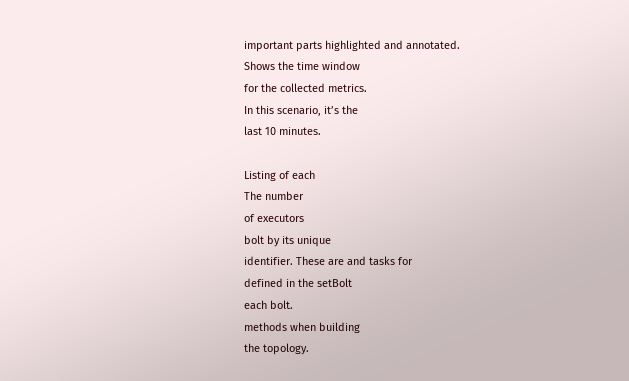important parts highlighted and annotated.
Shows the time window
for the collected metrics.
In this scenario, it’s the
last 10 minutes.

Listing of each
The number
of executors
bolt by its unique
identifier. These are and tasks for
defined in the setBolt
each bolt.
methods when building
the topology.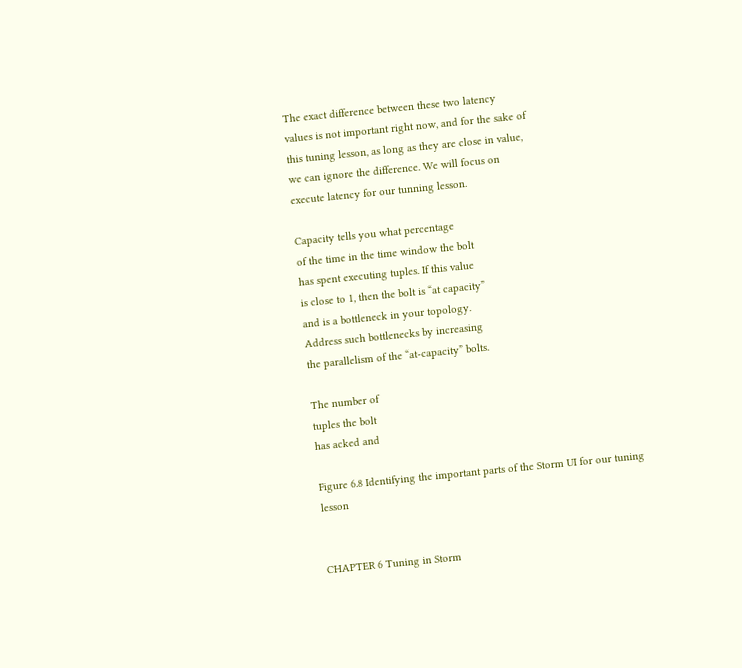The exact difference between these two latency
values is not important right now, and for the sake of
this tuning lesson, as long as they are close in value,
we can ignore the difference. We will focus on
execute latency for our tunning lesson.

Capacity tells you what percentage
of the time in the time window the bolt
has spent executing tuples. If this value
is close to 1, then the bolt is “at capacity”
and is a bottleneck in your topology.
Address such bottlenecks by increasing
the parallelism of the “at-capacity” bolts.

The number of
tuples the bolt
has acked and

Figure 6.8 Identifying the important parts of the Storm UI for our tuning lesson


CHAPTER 6 Tuning in Storm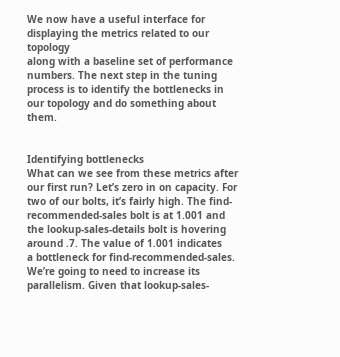We now have a useful interface for displaying the metrics related to our topology
along with a baseline set of performance numbers. The next step in the tuning process is to identify the bottlenecks in our topology and do something about them.


Identifying bottlenecks
What can we see from these metrics after our first run? Let’s zero in on capacity. For
two of our bolts, it’s fairly high. The find-recommended-sales bolt is at 1.001 and
the lookup-sales-details bolt is hovering around .7. The value of 1.001 indicates
a bottleneck for find-recommended-sales. We’re going to need to increase its parallelism. Given that lookup-sales-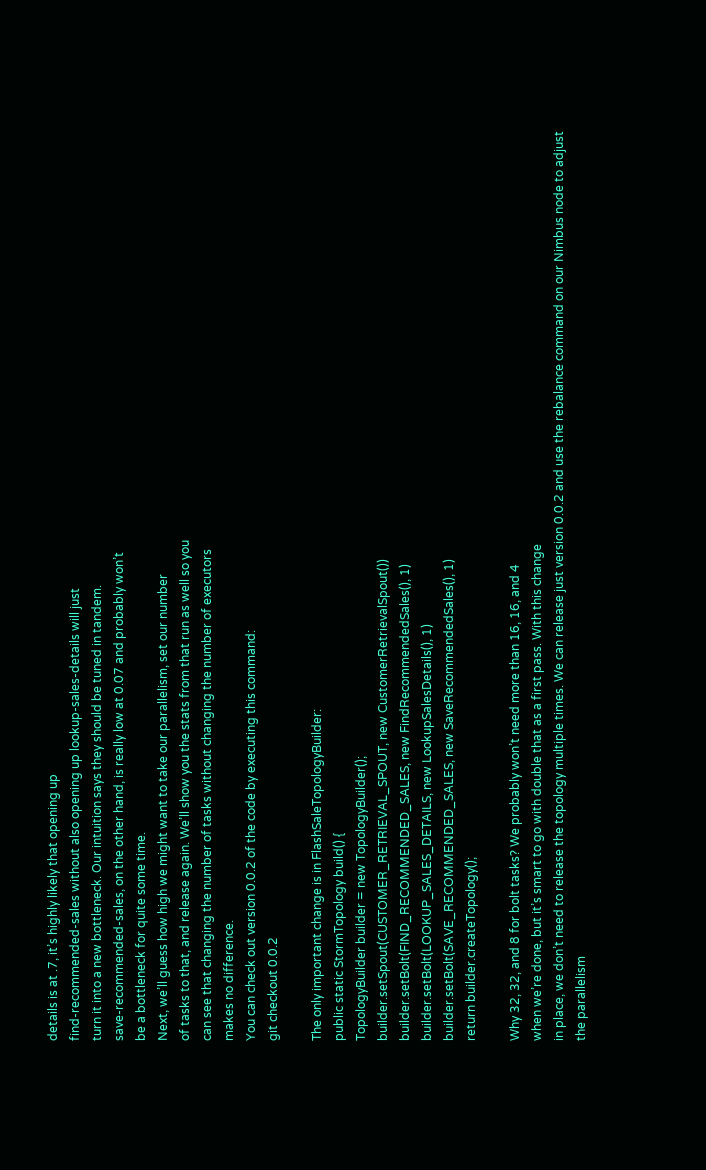details is at .7, it’s highly likely that opening up
find-recommended-sales without also opening up lookup-sales-details will just
turn it into a new bottleneck. Our intuition says they should be tuned in tandem.
save-recommended-sales, on the other hand, is really low at 0.07 and probably won’t
be a bottleneck for quite some time.
Next, we’ll guess how high we might want to take our parallelism, set our number
of tasks to that, and release again. We’ll show you the stats from that run as well so you
can see that changing the number of tasks without changing the number of executors
makes no difference.
You can check out version 0.0.2 of the code by executing this command:
git checkout 0.0.2

The only important change is in FlashSaleTopologyBuilder:
public static StormTopology build() {
TopologyBuilder builder = new TopologyBuilder();
builder.setSpout(CUSTOMER_RETRIEVAL_SPOUT, new CustomerRetrievalSpout())
builder.setBolt(FIND_RECOMMENDED_SALES, new FindRecommendedSales(), 1)
builder.setBolt(LOOKUP_SALES_DETAILS, new LookupSalesDetails(), 1)
builder.setBolt(SAVE_RECOMMENDED_SALES, new SaveRecommendedSales(), 1)
return builder.createTopology();

Why 32, 32, and 8 for bolt tasks? We probably won’t need more than 16, 16, and 4
when we’re done, but it’s smart to go with double that as a first pass. With this change
in place, we don’t need to release the topology multiple times. We can release just version 0.0.2 and use the rebalance command on our Nimbus node to adjust the parallelism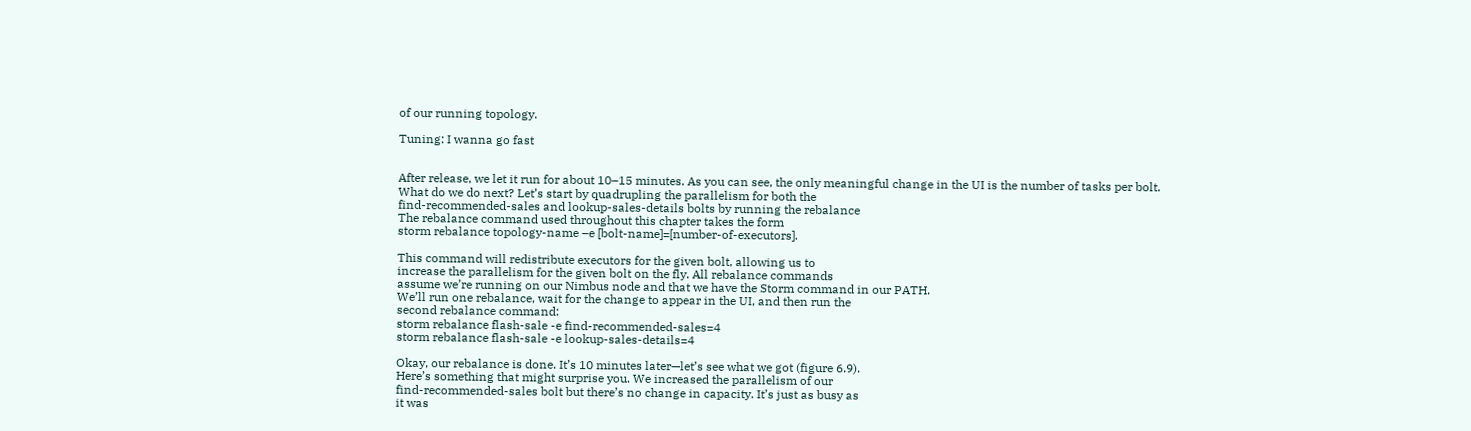of our running topology.

Tuning: I wanna go fast


After release, we let it run for about 10–15 minutes. As you can see, the only meaningful change in the UI is the number of tasks per bolt.
What do we do next? Let’s start by quadrupling the parallelism for both the
find-recommended-sales and lookup-sales-details bolts by running the rebalance
The rebalance command used throughout this chapter takes the form
storm rebalance topology-name –e [bolt-name]=[number-of-executors].

This command will redistribute executors for the given bolt, allowing us to
increase the parallelism for the given bolt on the fly. All rebalance commands
assume we’re running on our Nimbus node and that we have the Storm command in our PATH.
We’ll run one rebalance, wait for the change to appear in the UI, and then run the
second rebalance command:
storm rebalance flash-sale -e find-recommended-sales=4
storm rebalance flash-sale -e lookup-sales-details=4

Okay, our rebalance is done. It’s 10 minutes later—let’s see what we got (figure 6.9).
Here’s something that might surprise you. We increased the parallelism of our
find-recommended-sales bolt but there’s no change in capacity. It’s just as busy as
it was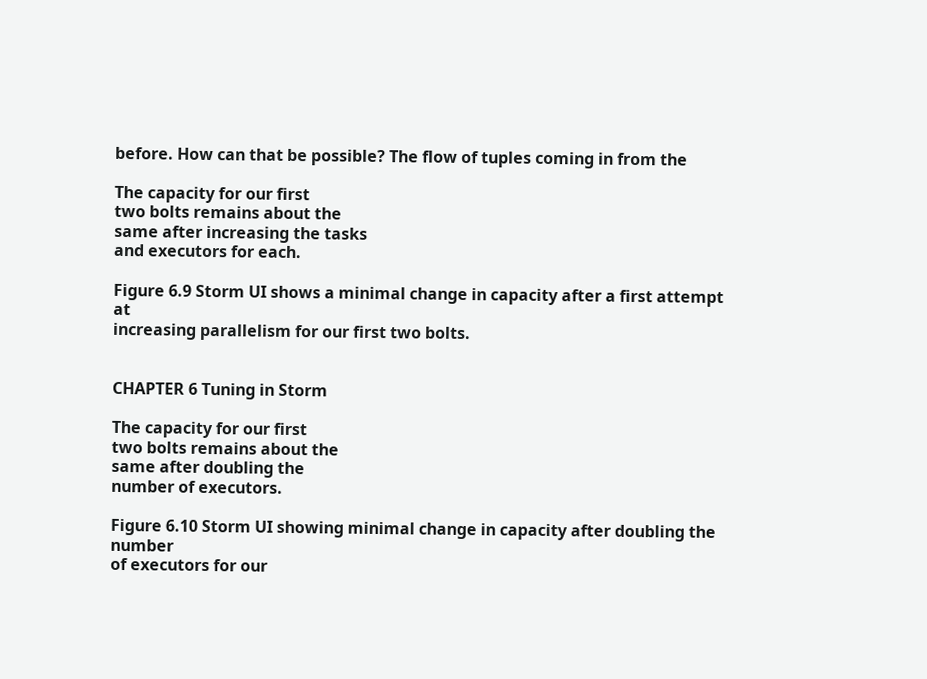before. How can that be possible? The flow of tuples coming in from the

The capacity for our first
two bolts remains about the
same after increasing the tasks
and executors for each.

Figure 6.9 Storm UI shows a minimal change in capacity after a first attempt at
increasing parallelism for our first two bolts.


CHAPTER 6 Tuning in Storm

The capacity for our first
two bolts remains about the
same after doubling the
number of executors.

Figure 6.10 Storm UI showing minimal change in capacity after doubling the number
of executors for our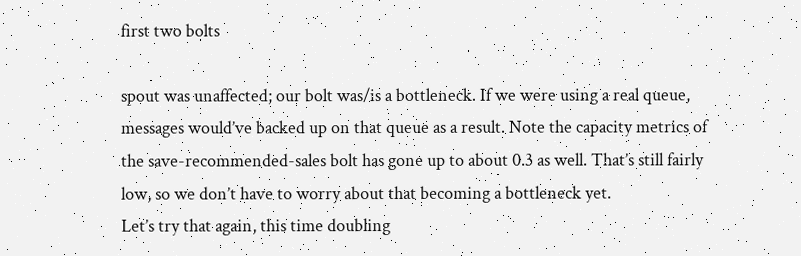first two bolts

spout was unaffected; our bolt was/is a bottleneck. If we were using a real queue,
messages would’ve backed up on that queue as a result. Note the capacity metrics of
the save-recommended-sales bolt has gone up to about 0.3 as well. That’s still fairly
low, so we don’t have to worry about that becoming a bottleneck yet.
Let’s try that again, this time doubling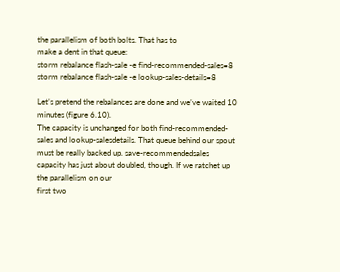the parallelism of both bolts. That has to
make a dent in that queue:
storm rebalance flash-sale -e find-recommended-sales=8
storm rebalance flash-sale -e lookup-sales-details=8

Let’s pretend the rebalances are done and we’ve waited 10 minutes (figure 6.10).
The capacity is unchanged for both find-recommended-sales and lookup-salesdetails. That queue behind our spout must be really backed up. save-recommendedsales capacity has just about doubled, though. If we ratchet up the parallelism on our
first two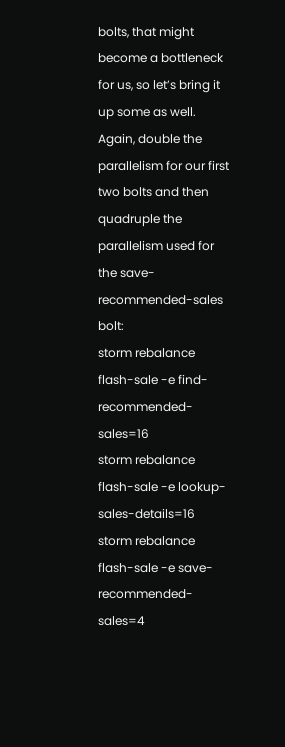bolts, that might become a bottleneck for us, so let’s bring it up some as well.
Again, double the parallelism for our first two bolts and then quadruple the parallelism used for the save-recommended-sales bolt:
storm rebalance flash-sale -e find-recommended-sales=16
storm rebalance flash-sale -e lookup-sales-details=16
storm rebalance flash-sale -e save-recommended-sales=4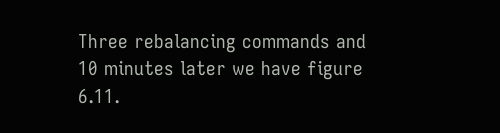Three rebalancing commands and 10 minutes later we have figure 6.11.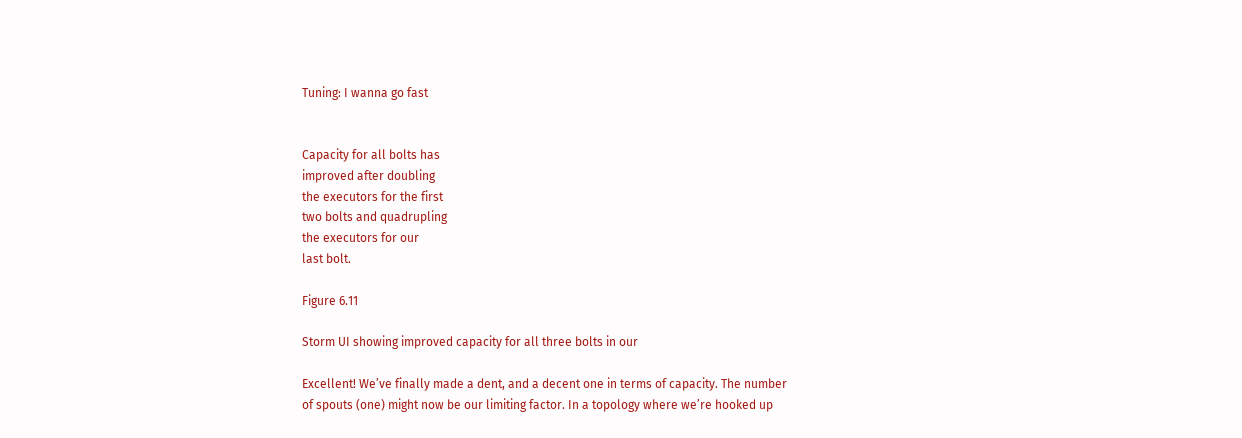Tuning: I wanna go fast


Capacity for all bolts has
improved after doubling
the executors for the first
two bolts and quadrupling
the executors for our
last bolt.

Figure 6.11

Storm UI showing improved capacity for all three bolts in our

Excellent! We’ve finally made a dent, and a decent one in terms of capacity. The number
of spouts (one) might now be our limiting factor. In a topology where we’re hooked up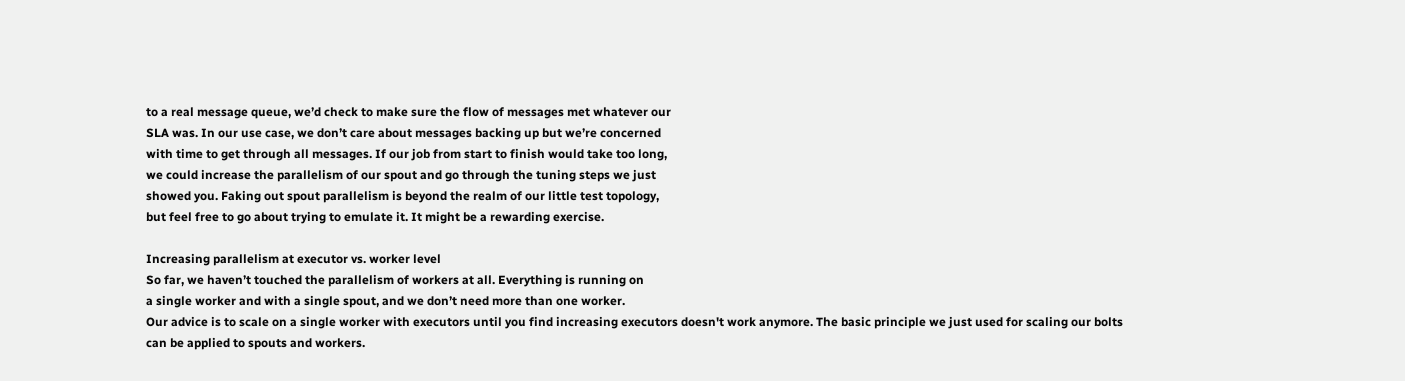to a real message queue, we’d check to make sure the flow of messages met whatever our
SLA was. In our use case, we don’t care about messages backing up but we’re concerned
with time to get through all messages. If our job from start to finish would take too long,
we could increase the parallelism of our spout and go through the tuning steps we just
showed you. Faking out spout parallelism is beyond the realm of our little test topology,
but feel free to go about trying to emulate it. It might be a rewarding exercise.

Increasing parallelism at executor vs. worker level
So far, we haven’t touched the parallelism of workers at all. Everything is running on
a single worker and with a single spout, and we don’t need more than one worker.
Our advice is to scale on a single worker with executors until you find increasing executors doesn't work anymore. The basic principle we just used for scaling our bolts
can be applied to spouts and workers.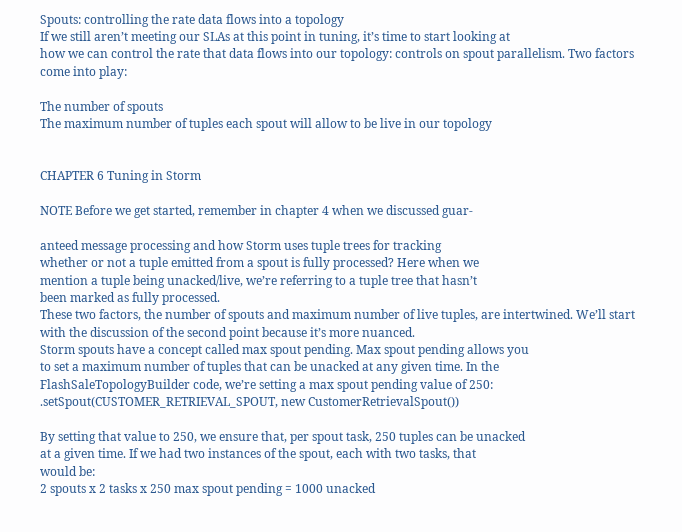Spouts: controlling the rate data flows into a topology
If we still aren’t meeting our SLAs at this point in tuning, it’s time to start looking at
how we can control the rate that data flows into our topology: controls on spout parallelism. Two factors come into play:

The number of spouts
The maximum number of tuples each spout will allow to be live in our topology


CHAPTER 6 Tuning in Storm

NOTE Before we get started, remember in chapter 4 when we discussed guar-

anteed message processing and how Storm uses tuple trees for tracking
whether or not a tuple emitted from a spout is fully processed? Here when we
mention a tuple being unacked/live, we’re referring to a tuple tree that hasn’t
been marked as fully processed.
These two factors, the number of spouts and maximum number of live tuples, are intertwined. We’ll start with the discussion of the second point because it’s more nuanced.
Storm spouts have a concept called max spout pending. Max spout pending allows you
to set a maximum number of tuples that can be unacked at any given time. In the
FlashSaleTopologyBuilder code, we’re setting a max spout pending value of 250:
.setSpout(CUSTOMER_RETRIEVAL_SPOUT, new CustomerRetrievalSpout())

By setting that value to 250, we ensure that, per spout task, 250 tuples can be unacked
at a given time. If we had two instances of the spout, each with two tasks, that
would be:
2 spouts x 2 tasks x 250 max spout pending = 1000 unacked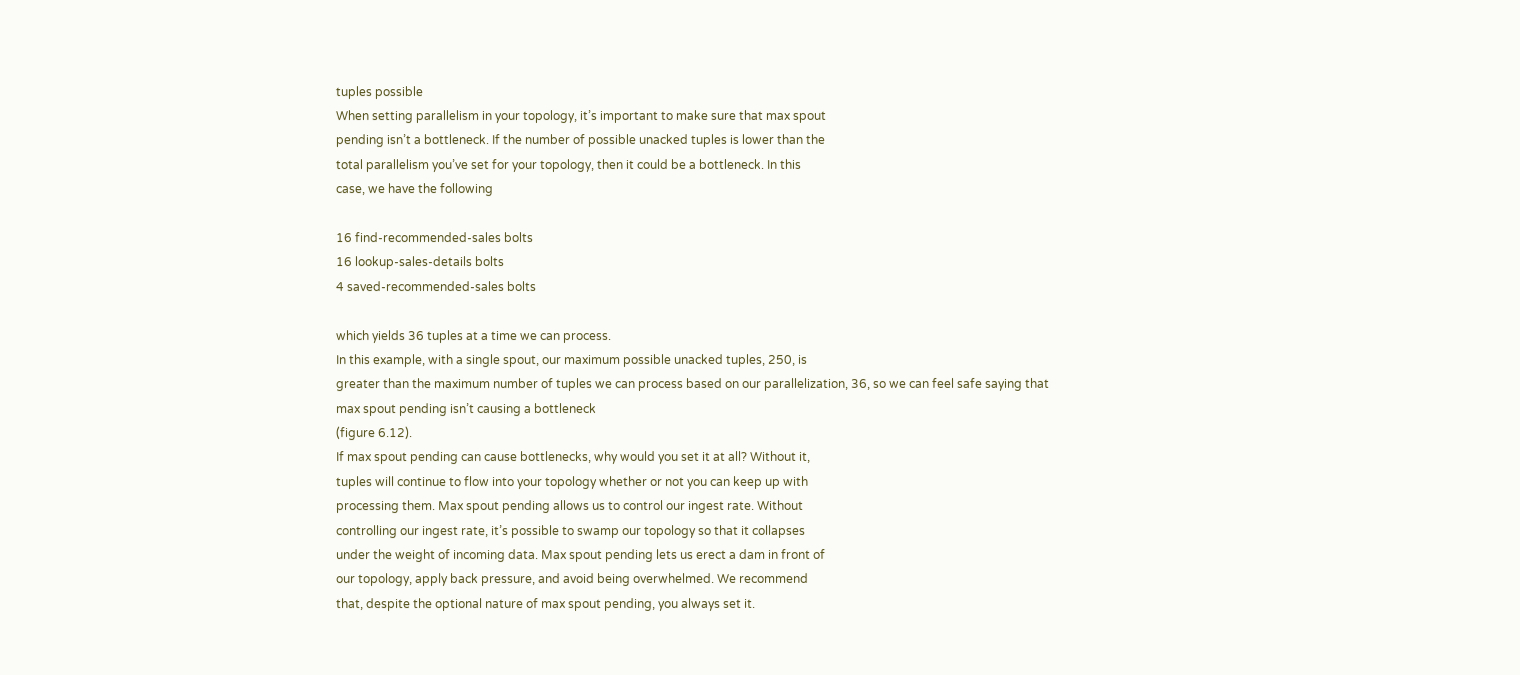tuples possible
When setting parallelism in your topology, it’s important to make sure that max spout
pending isn’t a bottleneck. If the number of possible unacked tuples is lower than the
total parallelism you’ve set for your topology, then it could be a bottleneck. In this
case, we have the following

16 find-recommended-sales bolts
16 lookup-sales-details bolts
4 saved-recommended-sales bolts

which yields 36 tuples at a time we can process.
In this example, with a single spout, our maximum possible unacked tuples, 250, is
greater than the maximum number of tuples we can process based on our parallelization, 36, so we can feel safe saying that max spout pending isn’t causing a bottleneck
(figure 6.12).
If max spout pending can cause bottlenecks, why would you set it at all? Without it,
tuples will continue to flow into your topology whether or not you can keep up with
processing them. Max spout pending allows us to control our ingest rate. Without
controlling our ingest rate, it’s possible to swamp our topology so that it collapses
under the weight of incoming data. Max spout pending lets us erect a dam in front of
our topology, apply back pressure, and avoid being overwhelmed. We recommend
that, despite the optional nature of max spout pending, you always set it.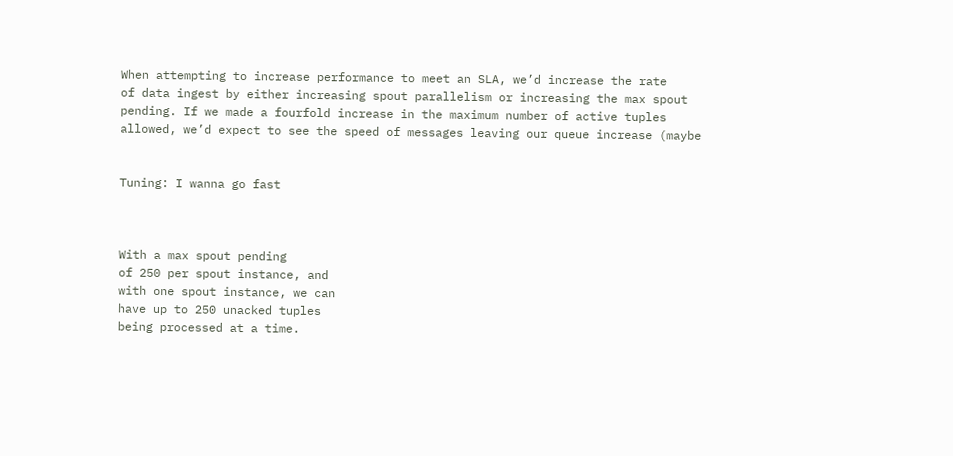When attempting to increase performance to meet an SLA, we’d increase the rate
of data ingest by either increasing spout parallelism or increasing the max spout
pending. If we made a fourfold increase in the maximum number of active tuples
allowed, we’d expect to see the speed of messages leaving our queue increase (maybe


Tuning: I wanna go fast



With a max spout pending
of 250 per spout instance, and
with one spout instance, we can
have up to 250 unacked tuples
being processed at a time.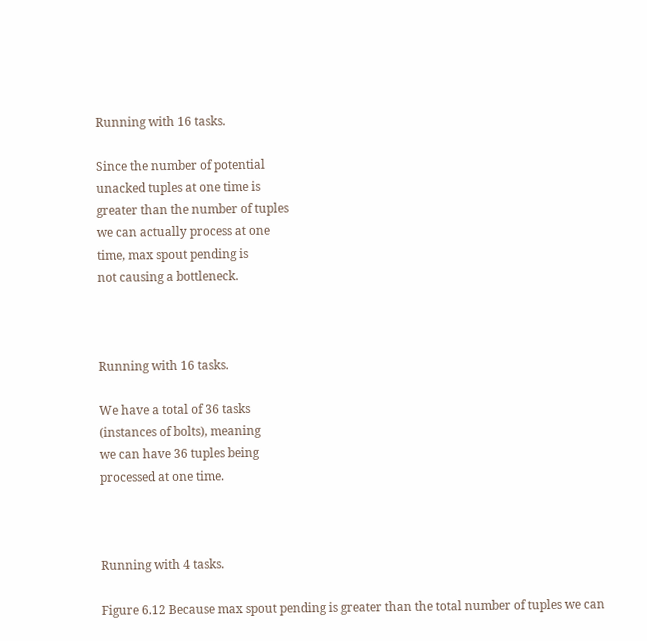Running with 16 tasks.

Since the number of potential
unacked tuples at one time is
greater than the number of tuples
we can actually process at one
time, max spout pending is
not causing a bottleneck.



Running with 16 tasks.

We have a total of 36 tasks
(instances of bolts), meaning
we can have 36 tuples being
processed at one time.



Running with 4 tasks.

Figure 6.12 Because max spout pending is greater than the total number of tuples we can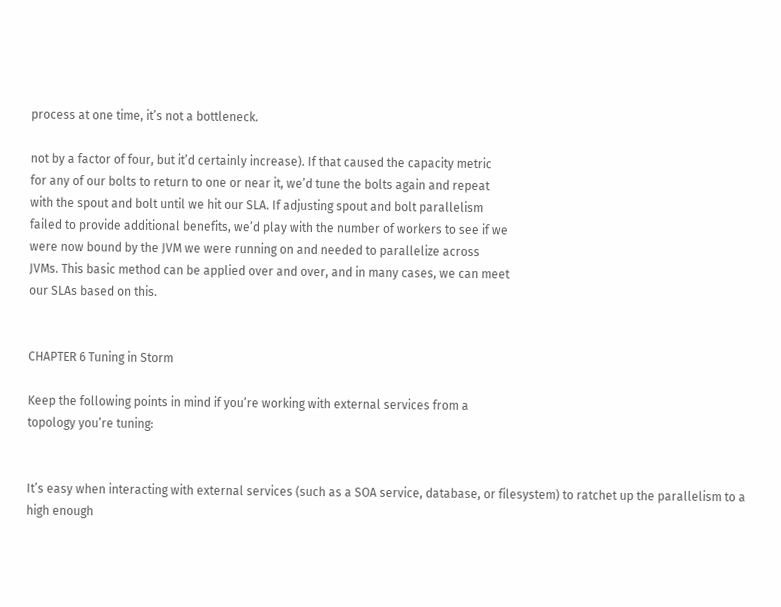process at one time, it’s not a bottleneck.

not by a factor of four, but it’d certainly increase). If that caused the capacity metric
for any of our bolts to return to one or near it, we’d tune the bolts again and repeat
with the spout and bolt until we hit our SLA. If adjusting spout and bolt parallelism
failed to provide additional benefits, we’d play with the number of workers to see if we
were now bound by the JVM we were running on and needed to parallelize across
JVMs. This basic method can be applied over and over, and in many cases, we can meet
our SLAs based on this.


CHAPTER 6 Tuning in Storm

Keep the following points in mind if you’re working with external services from a
topology you’re tuning:


It’s easy when interacting with external services (such as a SOA service, database, or filesystem) to ratchet up the parallelism to a high enough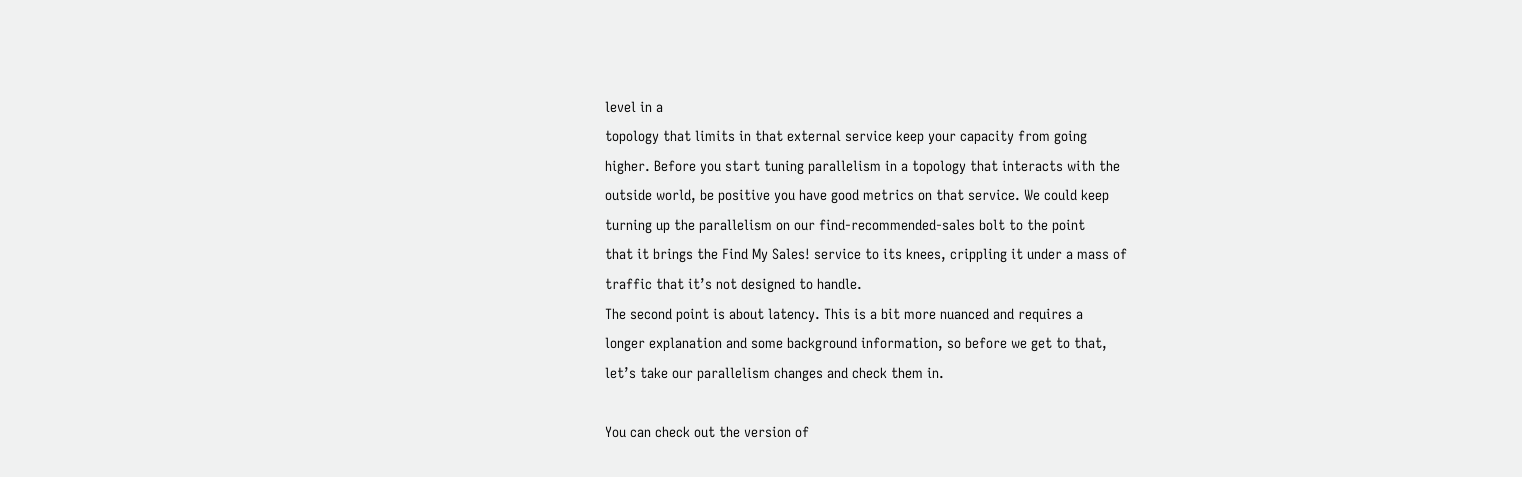level in a
topology that limits in that external service keep your capacity from going
higher. Before you start tuning parallelism in a topology that interacts with the
outside world, be positive you have good metrics on that service. We could keep
turning up the parallelism on our find-recommended-sales bolt to the point
that it brings the Find My Sales! service to its knees, crippling it under a mass of
traffic that it’s not designed to handle.
The second point is about latency. This is a bit more nuanced and requires a
longer explanation and some background information, so before we get to that,
let’s take our parallelism changes and check them in.

You can check out the version of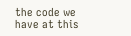the code we have at this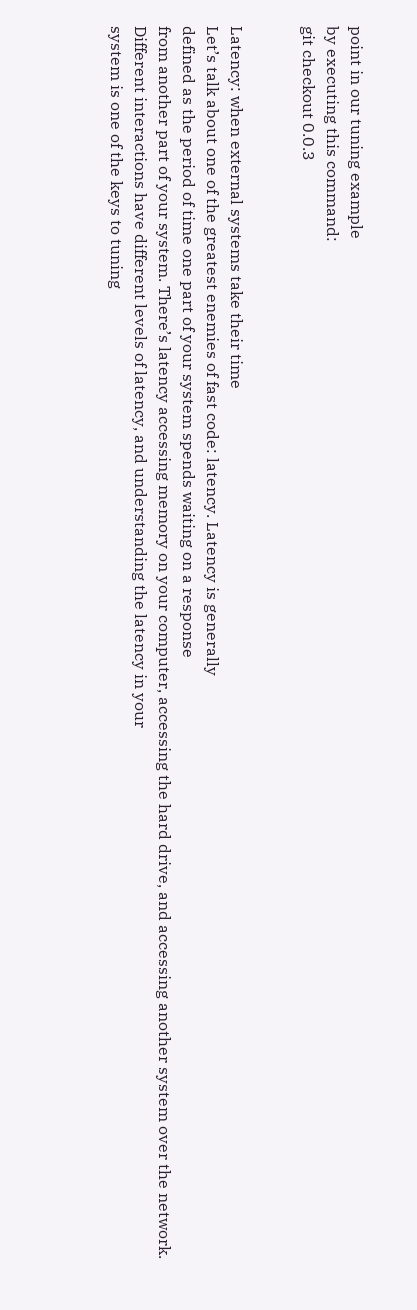point in our tuning example
by executing this command:
git checkout 0.0.3


Latency: when external systems take their time
Let’s talk about one of the greatest enemies of fast code: latency. Latency is generally
defined as the period of time one part of your system spends waiting on a response
from another part of your system. There’s latency accessing memory on your computer, accessing the hard drive, and accessing another system over the network. Different interactions have different levels of latency, and understanding the latency in your
system is one of the keys to tuning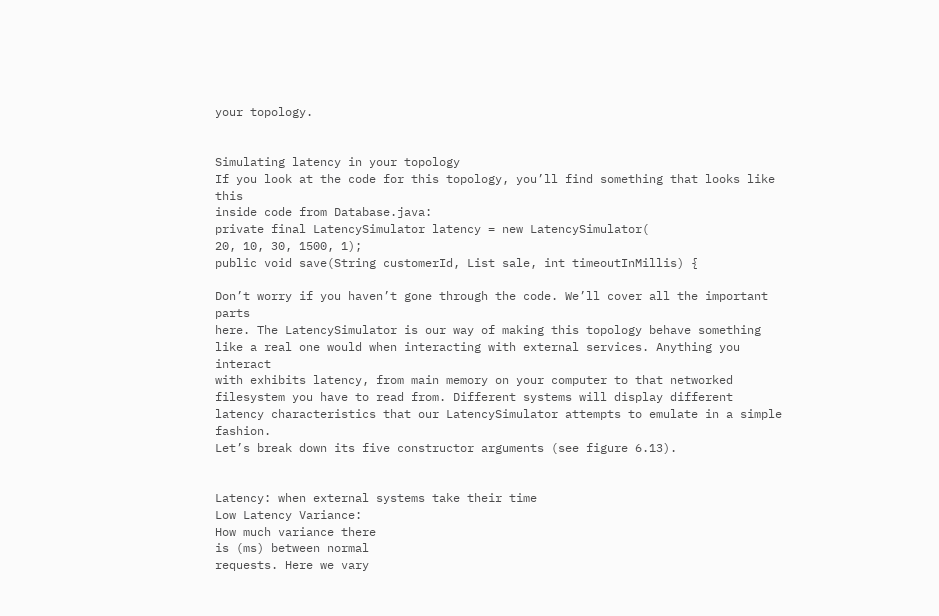your topology.


Simulating latency in your topology
If you look at the code for this topology, you’ll find something that looks like this
inside code from Database.java:
private final LatencySimulator latency = new LatencySimulator(
20, 10, 30, 1500, 1);
public void save(String customerId, List sale, int timeoutInMillis) {

Don’t worry if you haven’t gone through the code. We’ll cover all the important parts
here. The LatencySimulator is our way of making this topology behave something
like a real one would when interacting with external services. Anything you interact
with exhibits latency, from main memory on your computer to that networked filesystem you have to read from. Different systems will display different latency characteristics that our LatencySimulator attempts to emulate in a simple fashion.
Let’s break down its five constructor arguments (see figure 6.13).


Latency: when external systems take their time
Low Latency Variance:
How much variance there
is (ms) between normal
requests. Here we vary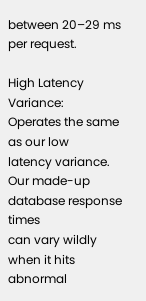between 20–29 ms
per request.

High Latency Variance:
Operates the same as our low
latency variance. Our made-up
database response times
can vary wildly when it hits
abnormal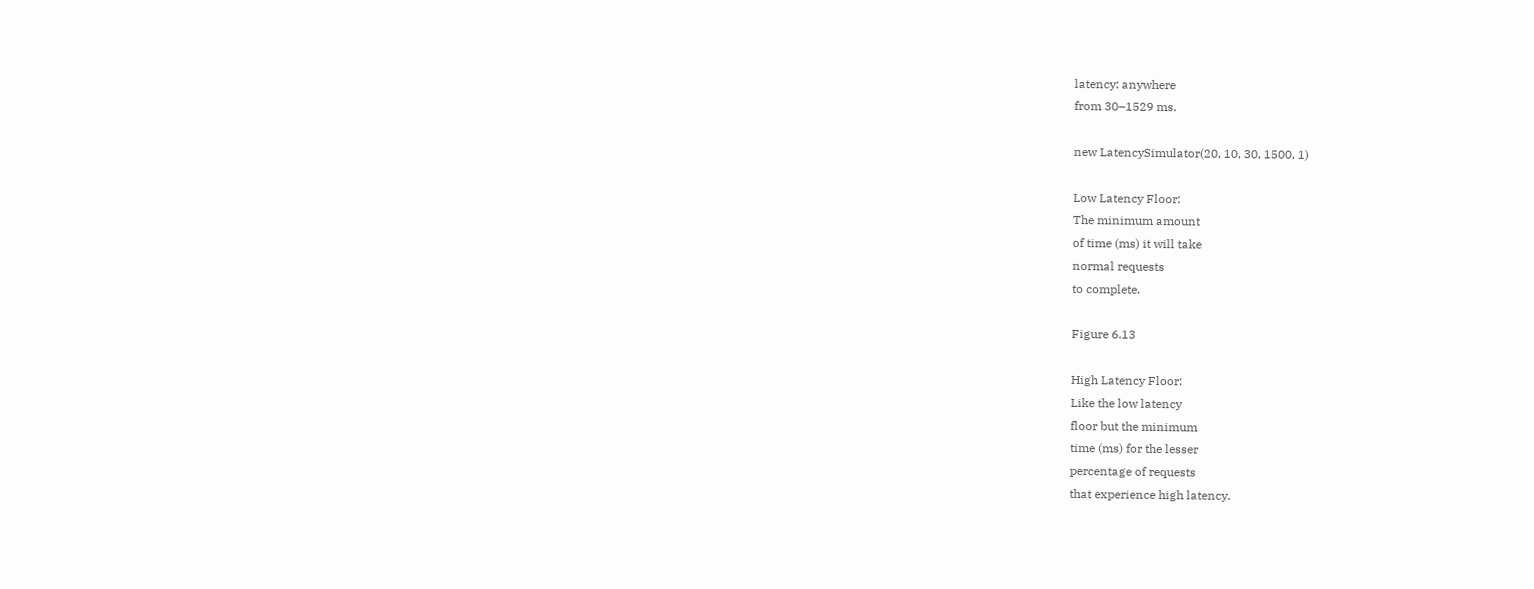latency: anywhere
from 30–1529 ms.

new LatencySimulator(20, 10, 30, 1500, 1)

Low Latency Floor:
The minimum amount
of time (ms) it will take
normal requests
to complete.

Figure 6.13

High Latency Floor:
Like the low latency
floor but the minimum
time (ms) for the lesser
percentage of requests
that experience high latency.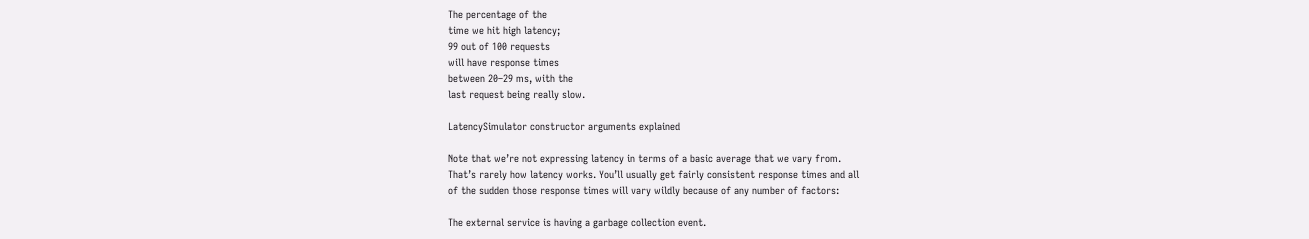The percentage of the
time we hit high latency;
99 out of 100 requests
will have response times
between 20–29 ms, with the
last request being really slow.

LatencySimulator constructor arguments explained

Note that we’re not expressing latency in terms of a basic average that we vary from.
That’s rarely how latency works. You’ll usually get fairly consistent response times and all
of the sudden those response times will vary wildly because of any number of factors:

The external service is having a garbage collection event.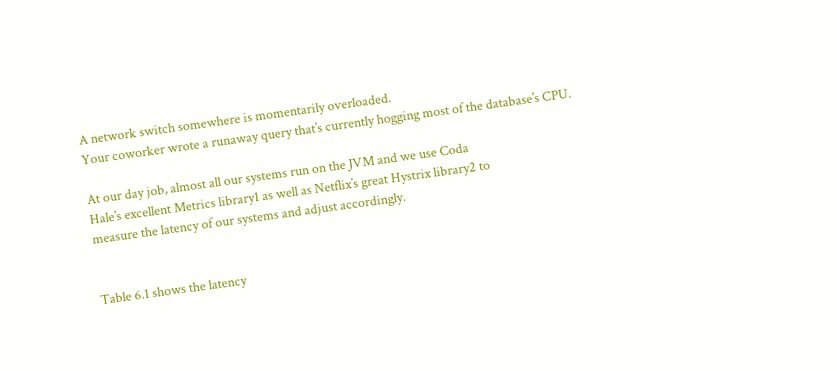A network switch somewhere is momentarily overloaded.
Your coworker wrote a runaway query that’s currently hogging most of the database’s CPU.

At our day job, almost all our systems run on the JVM and we use Coda
Hale’s excellent Metrics library1 as well as Netflix’s great Hystrix library2 to
measure the latency of our systems and adjust accordingly.


Table 6.1 shows the latency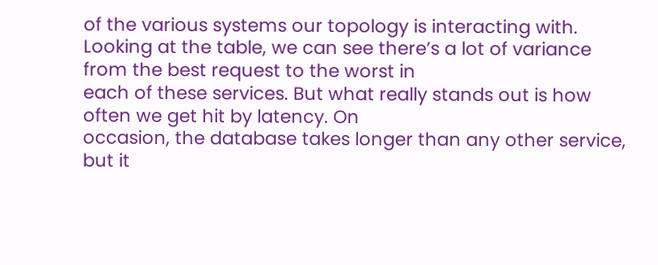of the various systems our topology is interacting with. Looking at the table, we can see there’s a lot of variance from the best request to the worst in
each of these services. But what really stands out is how often we get hit by latency. On
occasion, the database takes longer than any other service, but it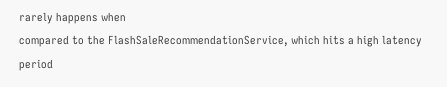rarely happens when
compared to the FlashSaleRecommendationService, which hits a high latency period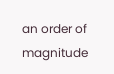an order of magnitude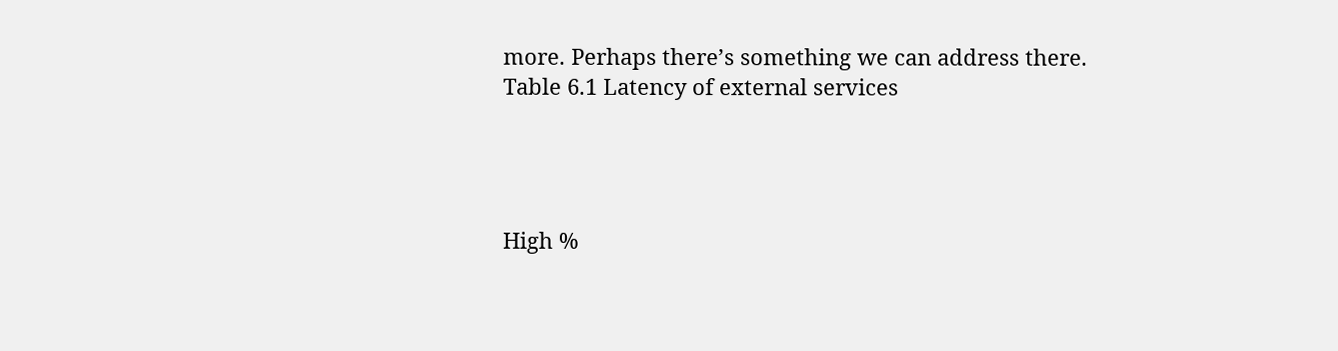more. Perhaps there’s something we can address there.
Table 6.1 Latency of external services




High %